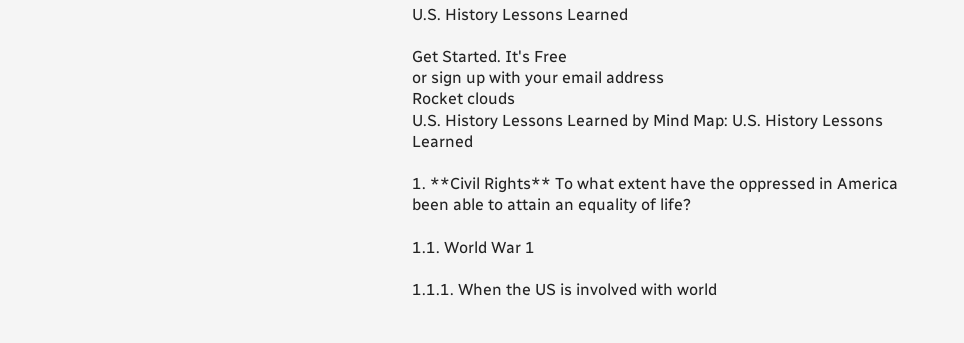U.S. History Lessons Learned

Get Started. It's Free
or sign up with your email address
Rocket clouds
U.S. History Lessons Learned by Mind Map: U.S. History Lessons Learned

1. **Civil Rights** To what extent have the oppressed in America been able to attain an equality of life?

1.1. World War 1

1.1.1. When the US is involved with world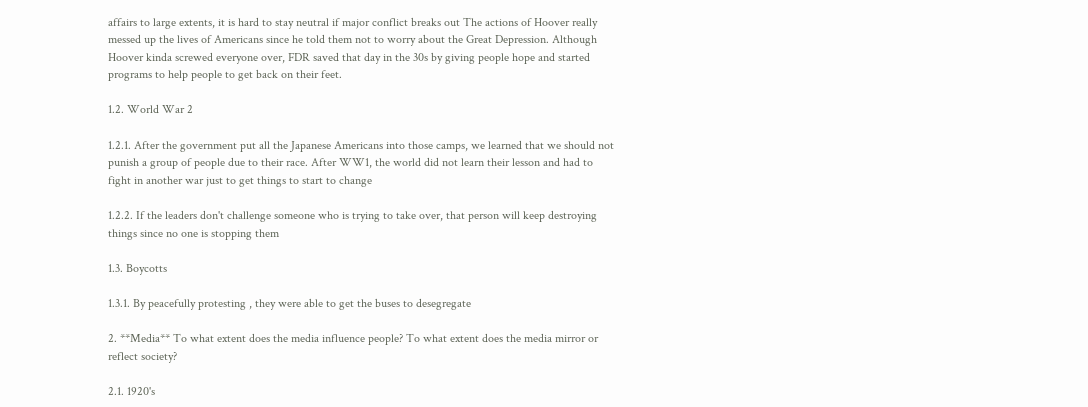affairs to large extents, it is hard to stay neutral if major conflict breaks out The actions of Hoover really messed up the lives of Americans since he told them not to worry about the Great Depression. Although Hoover kinda screwed everyone over, FDR saved that day in the 30s by giving people hope and started programs to help people to get back on their feet.

1.2. World War 2

1.2.1. After the government put all the Japanese Americans into those camps, we learned that we should not punish a group of people due to their race. After WW1, the world did not learn their lesson and had to fight in another war just to get things to start to change

1.2.2. If the leaders don't challenge someone who is trying to take over, that person will keep destroying things since no one is stopping them

1.3. Boycotts

1.3.1. By peacefully protesting , they were able to get the buses to desegregate

2. **Media** To what extent does the media influence people? To what extent does the media mirror or reflect society?

2.1. 1920's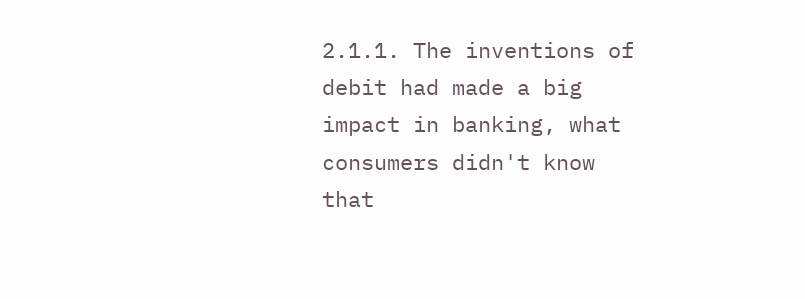2.1.1. The inventions of debit had made a big impact in banking, what consumers didn't know that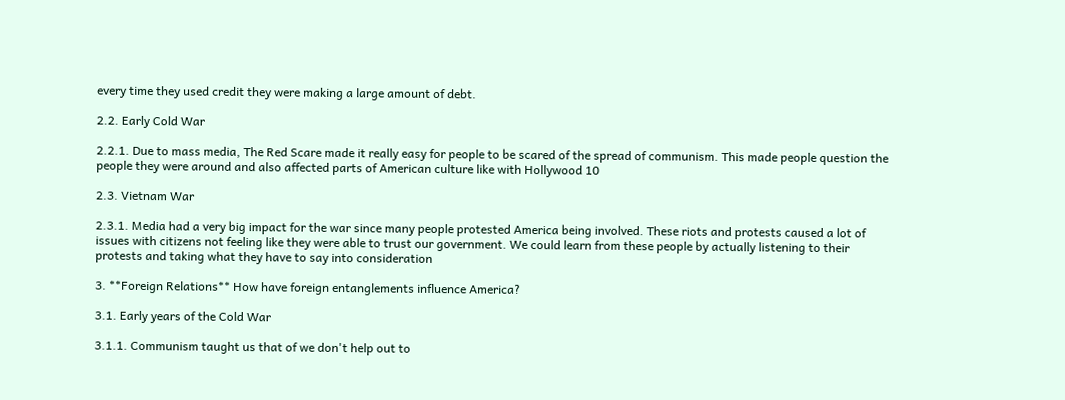every time they used credit they were making a large amount of debt.

2.2. Early Cold War

2.2.1. Due to mass media, The Red Scare made it really easy for people to be scared of the spread of communism. This made people question the people they were around and also affected parts of American culture like with Hollywood 10

2.3. Vietnam War

2.3.1. Media had a very big impact for the war since many people protested America being involved. These riots and protests caused a lot of issues with citizens not feeling like they were able to trust our government. We could learn from these people by actually listening to their protests and taking what they have to say into consideration

3. **Foreign Relations** How have foreign entanglements influence America?

3.1. Early years of the Cold War

3.1.1. Communism taught us that of we don't help out to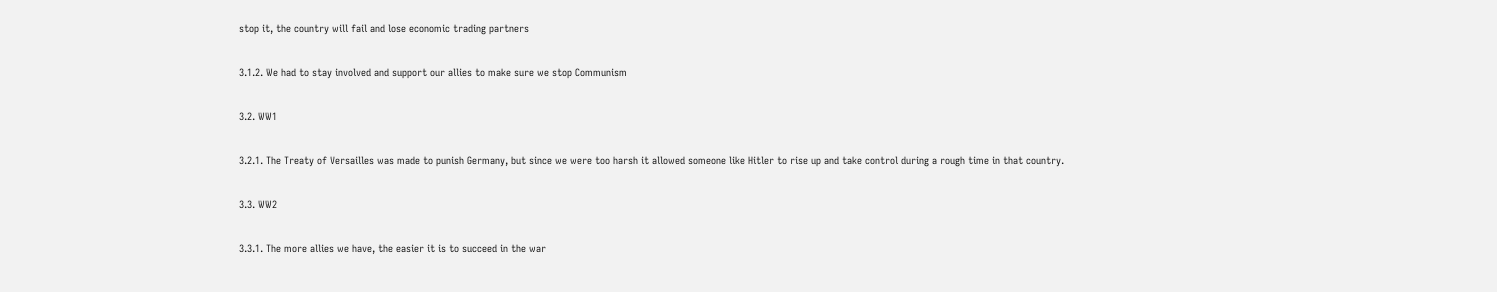stop it, the country will fail and lose economic trading partners

3.1.2. We had to stay involved and support our allies to make sure we stop Communism

3.2. WW1

3.2.1. The Treaty of Versailles was made to punish Germany, but since we were too harsh it allowed someone like Hitler to rise up and take control during a rough time in that country.

3.3. WW2

3.3.1. The more allies we have, the easier it is to succeed in the war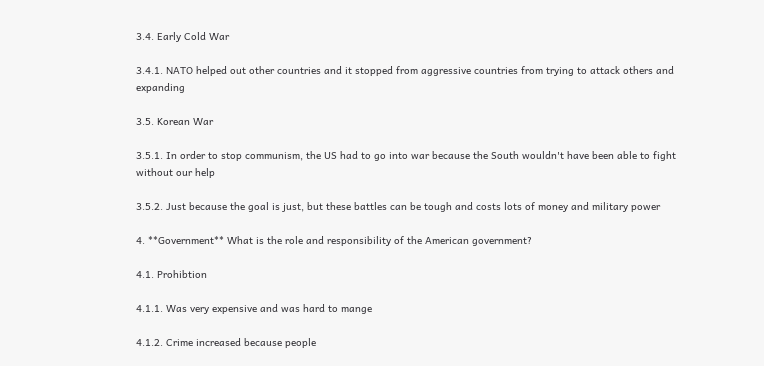3.4. Early Cold War

3.4.1. NATO helped out other countries and it stopped from aggressive countries from trying to attack others and expanding

3.5. Korean War

3.5.1. In order to stop communism, the US had to go into war because the South wouldn't have been able to fight without our help

3.5.2. Just because the goal is just, but these battles can be tough and costs lots of money and military power

4. **Government** What is the role and responsibility of the American government?

4.1. Prohibtion

4.1.1. Was very expensive and was hard to mange

4.1.2. Crime increased because people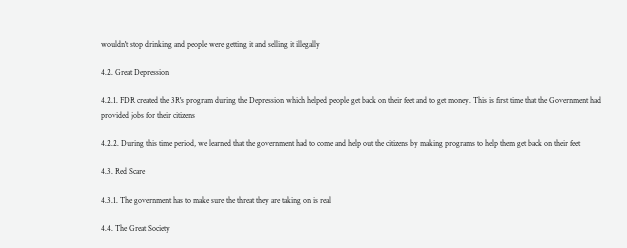wouldn't stop drinking and people were getting it and selling it illegally

4.2. Great Depression

4.2.1. FDR created the 3R's program during the Depression which helped people get back on their feet and to get money. This is first time that the Government had provided jobs for their citizens

4.2.2. During this time period, we learned that the government had to come and help out the citizens by making programs to help them get back on their feet

4.3. Red Scare

4.3.1. The government has to make sure the threat they are taking on is real

4.4. The Great Society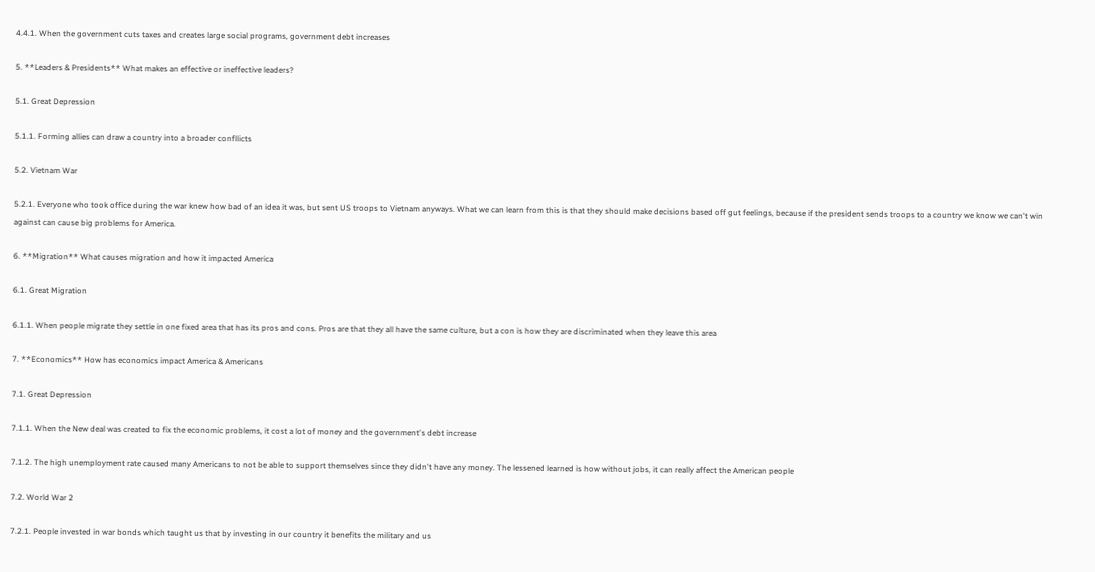4.4.1. When the government cuts taxes and creates large social programs, government debt increases

5. **Leaders & Presidents** What makes an effective or ineffective leaders?

5.1. Great Depression

5.1.1. Forming allies can draw a country into a broader confllicts

5.2. Vietnam War

5.2.1. Everyone who took office during the war knew how bad of an idea it was, but sent US troops to Vietnam anyways. What we can learn from this is that they should make decisions based off gut feelings, because if the president sends troops to a country we know we can't win against can cause big problems for America.

6. **Migration** What causes migration and how it impacted America

6.1. Great Migration

6.1.1. When people migrate they settle in one fixed area that has its pros and cons. Pros are that they all have the same culture, but a con is how they are discriminated when they leave this area

7. **Economics** How has economics impact America & Americans

7.1. Great Depression

7.1.1. When the New deal was created to fix the economic problems, it cost a lot of money and the government's debt increase

7.1.2. The high unemployment rate caused many Americans to not be able to support themselves since they didn't have any money. The lessened learned is how without jobs, it can really affect the American people

7.2. World War 2

7.2.1. People invested in war bonds which taught us that by investing in our country it benefits the military and us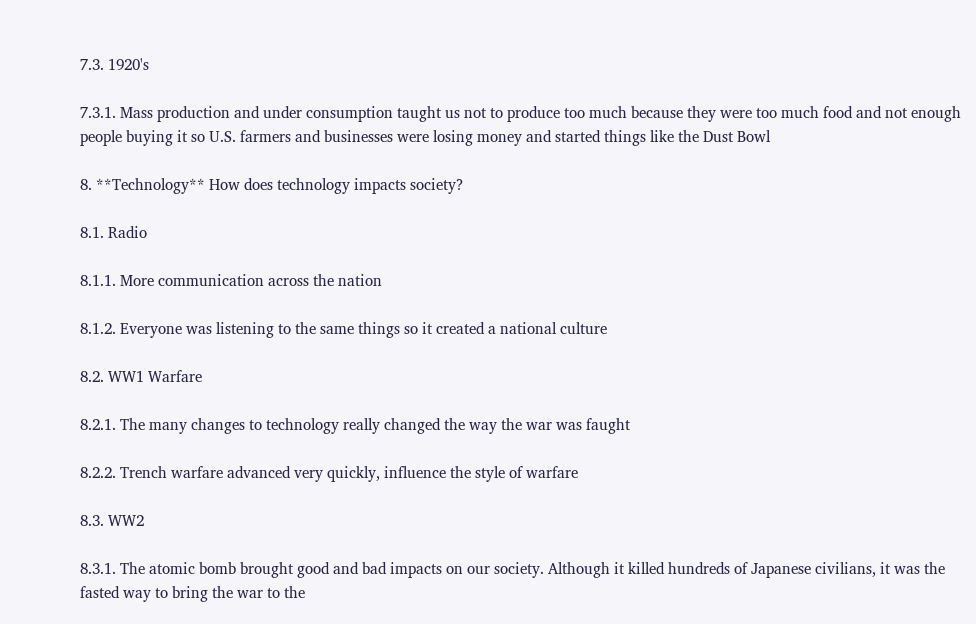7.3. 1920's

7.3.1. Mass production and under consumption taught us not to produce too much because they were too much food and not enough people buying it so U.S. farmers and businesses were losing money and started things like the Dust Bowl

8. **Technology** How does technology impacts society?

8.1. Radio

8.1.1. More communication across the nation

8.1.2. Everyone was listening to the same things so it created a national culture

8.2. WW1 Warfare

8.2.1. The many changes to technology really changed the way the war was faught

8.2.2. Trench warfare advanced very quickly, influence the style of warfare

8.3. WW2

8.3.1. The atomic bomb brought good and bad impacts on our society. Although it killed hundreds of Japanese civilians, it was the fasted way to bring the war to the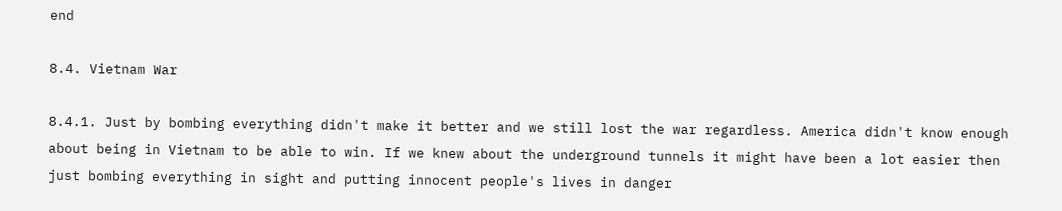end

8.4. Vietnam War

8.4.1. Just by bombing everything didn't make it better and we still lost the war regardless. America didn't know enough about being in Vietnam to be able to win. If we knew about the underground tunnels it might have been a lot easier then just bombing everything in sight and putting innocent people's lives in danger